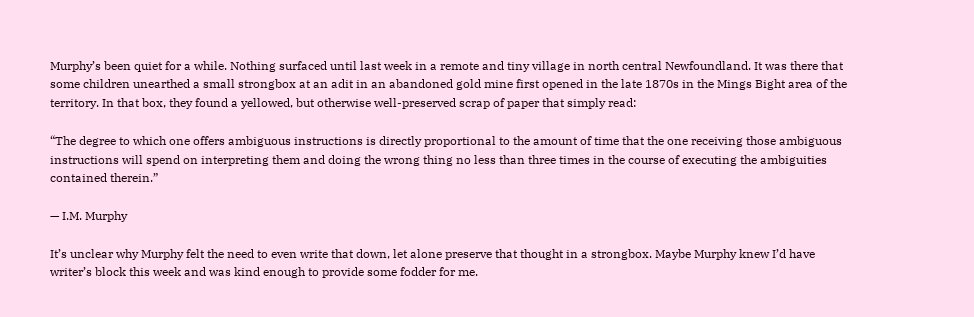Murphy’s been quiet for a while. Nothing surfaced until last week in a remote and tiny village in north central Newfoundland. It was there that some children unearthed a small strongbox at an adit in an abandoned gold mine first opened in the late 1870s in the Mings Bight area of the territory. In that box, they found a yellowed, but otherwise well-preserved scrap of paper that simply read:

“The degree to which one offers ambiguous instructions is directly proportional to the amount of time that the one receiving those ambiguous instructions will spend on interpreting them and doing the wrong thing no less than three times in the course of executing the ambiguities contained therein.”

— I.M. Murphy

It’s unclear why Murphy felt the need to even write that down, let alone preserve that thought in a strongbox. Maybe Murphy knew I’d have writer’s block this week and was kind enough to provide some fodder for me.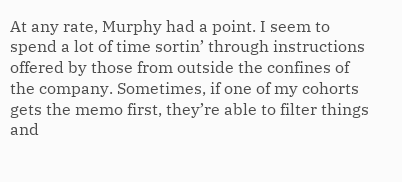At any rate, Murphy had a point. I seem to spend a lot of time sortin’ through instructions offered by those from outside the confines of the company. Sometimes, if one of my cohorts gets the memo first, they’re able to filter things and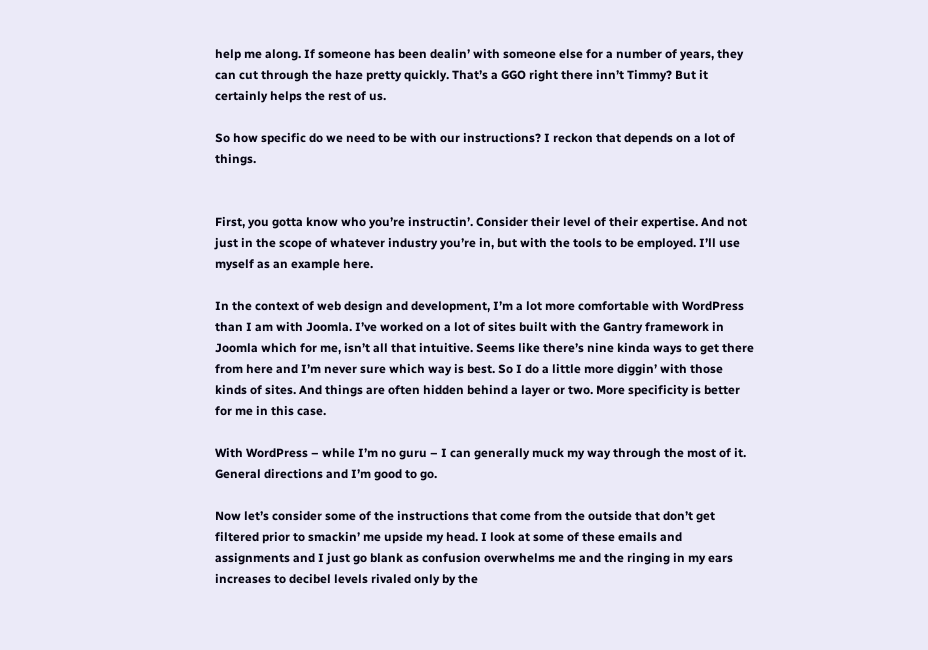help me along. If someone has been dealin’ with someone else for a number of years, they can cut through the haze pretty quickly. That’s a GGO right there inn’t Timmy? But it certainly helps the rest of us.

So how specific do we need to be with our instructions? I reckon that depends on a lot of things.


First, you gotta know who you’re instructin’. Consider their level of their expertise. And not just in the scope of whatever industry you’re in, but with the tools to be employed. I’ll use myself as an example here.

In the context of web design and development, I’m a lot more comfortable with WordPress than I am with Joomla. I’ve worked on a lot of sites built with the Gantry framework in Joomla which for me, isn’t all that intuitive. Seems like there’s nine kinda ways to get there from here and I’m never sure which way is best. So I do a little more diggin’ with those kinds of sites. And things are often hidden behind a layer or two. More specificity is better for me in this case.

With WordPress – while I’m no guru – I can generally muck my way through the most of it. General directions and I’m good to go.

Now let’s consider some of the instructions that come from the outside that don’t get filtered prior to smackin’ me upside my head. I look at some of these emails and assignments and I just go blank as confusion overwhelms me and the ringing in my ears increases to decibel levels rivaled only by the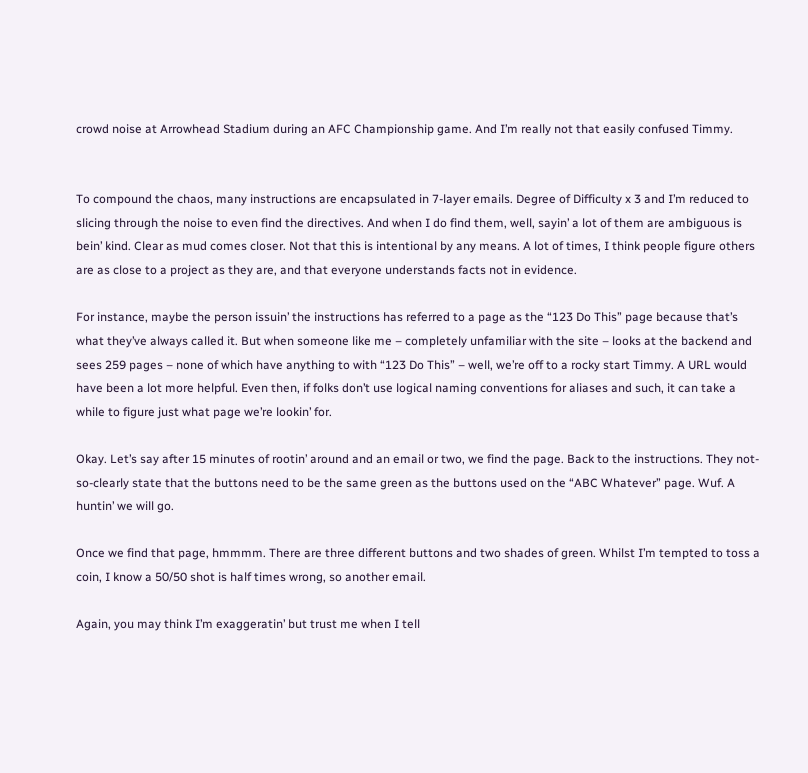crowd noise at Arrowhead Stadium during an AFC Championship game. And I’m really not that easily confused Timmy.


To compound the chaos, many instructions are encapsulated in 7-layer emails. Degree of Difficulty x 3 and I’m reduced to slicing through the noise to even find the directives. And when I do find them, well, sayin’ a lot of them are ambiguous is bein’ kind. Clear as mud comes closer. Not that this is intentional by any means. A lot of times, I think people figure others are as close to a project as they are, and that everyone understands facts not in evidence.

For instance, maybe the person issuin’ the instructions has referred to a page as the “123 Do This” page because that’s what they’ve always called it. But when someone like me – completely unfamiliar with the site – looks at the backend and sees 259 pages – none of which have anything to with “123 Do This” – well, we’re off to a rocky start Timmy. A URL would have been a lot more helpful. Even then, if folks don’t use logical naming conventions for aliases and such, it can take a while to figure just what page we’re lookin’ for.

Okay. Let’s say after 15 minutes of rootin’ around and an email or two, we find the page. Back to the instructions. They not-so-clearly state that the buttons need to be the same green as the buttons used on the “ABC Whatever” page. Wuf. A huntin’ we will go.

Once we find that page, hmmmm. There are three different buttons and two shades of green. Whilst I’m tempted to toss a coin, I know a 50/50 shot is half times wrong, so another email.

Again, you may think I’m exaggeratin’ but trust me when I tell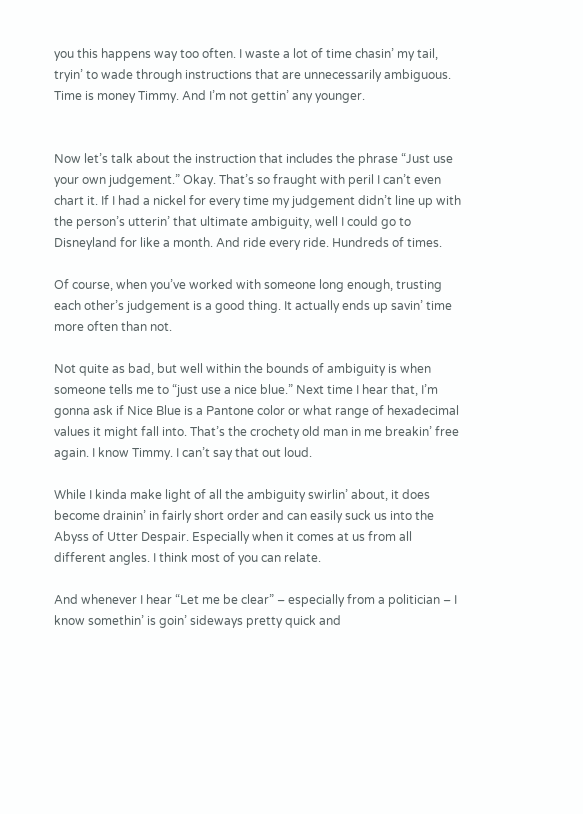you this happens way too often. I waste a lot of time chasin’ my tail, tryin’ to wade through instructions that are unnecessarily ambiguous. Time is money Timmy. And I’m not gettin’ any younger.


Now let’s talk about the instruction that includes the phrase “Just use your own judgement.” Okay. That’s so fraught with peril I can’t even chart it. If I had a nickel for every time my judgement didn’t line up with the person’s utterin’ that ultimate ambiguity, well I could go to Disneyland for like a month. And ride every ride. Hundreds of times.

Of course, when you’ve worked with someone long enough, trusting each other’s judgement is a good thing. It actually ends up savin’ time more often than not.

Not quite as bad, but well within the bounds of ambiguity is when someone tells me to “just use a nice blue.” Next time I hear that, I’m gonna ask if Nice Blue is a Pantone color or what range of hexadecimal values it might fall into. That’s the crochety old man in me breakin’ free again. I know Timmy. I can’t say that out loud.

While I kinda make light of all the ambiguity swirlin’ about, it does become drainin’ in fairly short order and can easily suck us into the Abyss of Utter Despair. Especially when it comes at us from all different angles. I think most of you can relate.

And whenever I hear “Let me be clear” – especially from a politician – I know somethin’ is goin’ sideways pretty quick and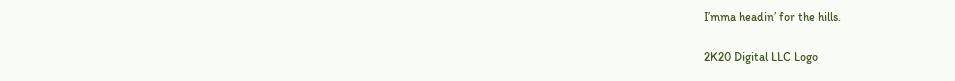I’mma headin’ for the hills.

2K20 Digital LLC Logo